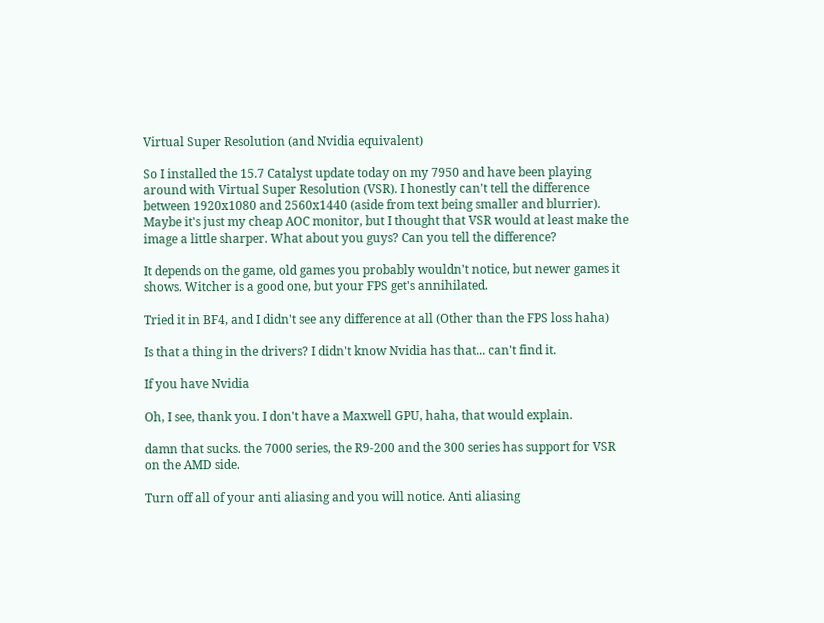Virtual Super Resolution (and Nvidia equivalent)

So I installed the 15.7 Catalyst update today on my 7950 and have been playing around with Virtual Super Resolution (VSR). I honestly can't tell the difference between 1920x1080 and 2560x1440 (aside from text being smaller and blurrier). Maybe it's just my cheap AOC monitor, but I thought that VSR would at least make the image a little sharper. What about you guys? Can you tell the difference?

It depends on the game, old games you probably wouldn't notice, but newer games it shows. Witcher is a good one, but your FPS get's annihilated.

Tried it in BF4, and I didn't see any difference at all (Other than the FPS loss haha)

Is that a thing in the drivers? I didn't know Nvidia has that... can't find it.

If you have Nvidia

Oh, I see, thank you. I don't have a Maxwell GPU, haha, that would explain.

damn that sucks. the 7000 series, the R9-200 and the 300 series has support for VSR on the AMD side.

Turn off all of your anti aliasing and you will notice. Anti aliasing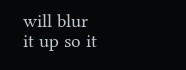will blur it up so it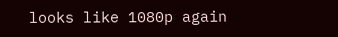looks like 1080p again